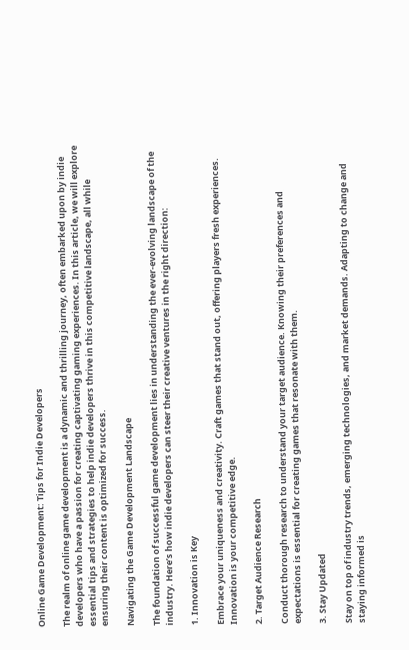Online Game Development: Tips for Indie Developers

The realm of online game development is a dynamic and thrilling journey, often embarked upon by indie developers who have a passion for creating captivating gaming experiences. In this article, we will explore essential tips and strategies to help indie developers thrive in this competitive landscape, all while ensuring their content is optimized for success.

Navigating the Game Development Landscape

The foundation of successful game development lies in understanding the ever-evolving landscape of the industry. Here’s how indie developers can steer their creative ventures in the right direction:

1. Innovation is Key

Embrace your uniqueness and creativity. Craft games that stand out, offering players fresh experiences. Innovation is your competitive edge.

2. Target Audience Research

Conduct thorough research to understand your target audience. Knowing their preferences and expectations is essential for creating games that resonate with them.

3. Stay Updated

Stay on top of industry trends, emerging technologies, and market demands. Adapting to change and staying informed is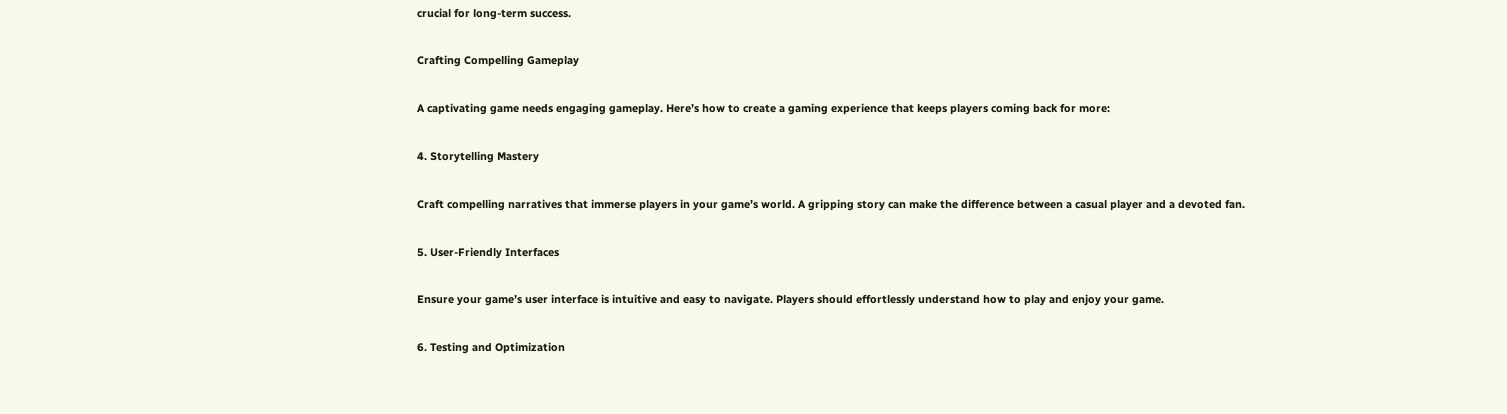crucial for long-term success.

Crafting Compelling Gameplay

A captivating game needs engaging gameplay. Here’s how to create a gaming experience that keeps players coming back for more:

4. Storytelling Mastery

Craft compelling narratives that immerse players in your game’s world. A gripping story can make the difference between a casual player and a devoted fan.

5. User-Friendly Interfaces

Ensure your game’s user interface is intuitive and easy to navigate. Players should effortlessly understand how to play and enjoy your game.

6. Testing and Optimization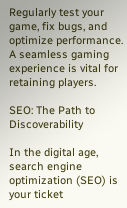Regularly test your game, fix bugs, and optimize performance. A seamless gaming experience is vital for retaining players.

SEO: The Path to Discoverability

In the digital age, search engine optimization (SEO) is your ticket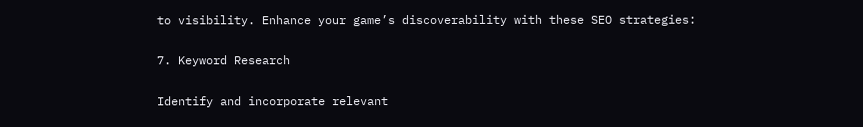to visibility. Enhance your game’s discoverability with these SEO strategies:

7. Keyword Research

Identify and incorporate relevant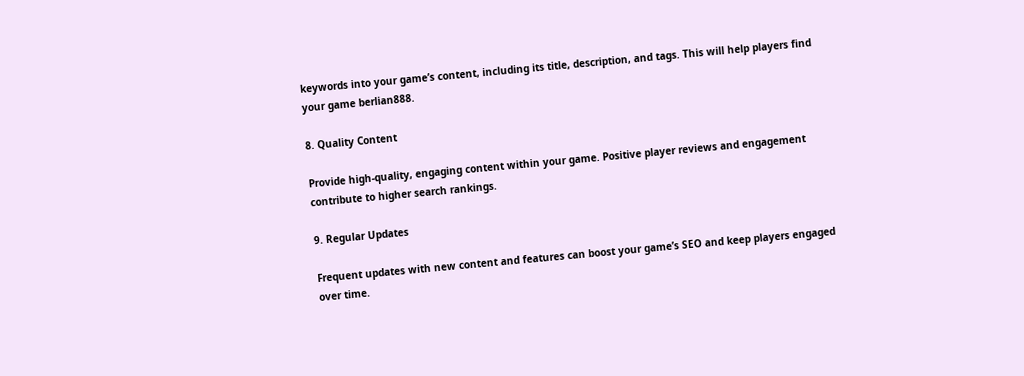keywords into your game’s content, including its title, description, and tags. This will help players find your game berlian888.

8. Quality Content

Provide high-quality, engaging content within your game. Positive player reviews and engagement contribute to higher search rankings.

9. Regular Updates

Frequent updates with new content and features can boost your game’s SEO and keep players engaged over time.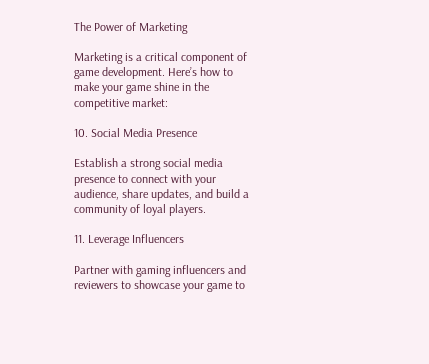The Power of Marketing

Marketing is a critical component of game development. Here’s how to make your game shine in the competitive market:

10. Social Media Presence

Establish a strong social media presence to connect with your audience, share updates, and build a community of loyal players.

11. Leverage Influencers

Partner with gaming influencers and reviewers to showcase your game to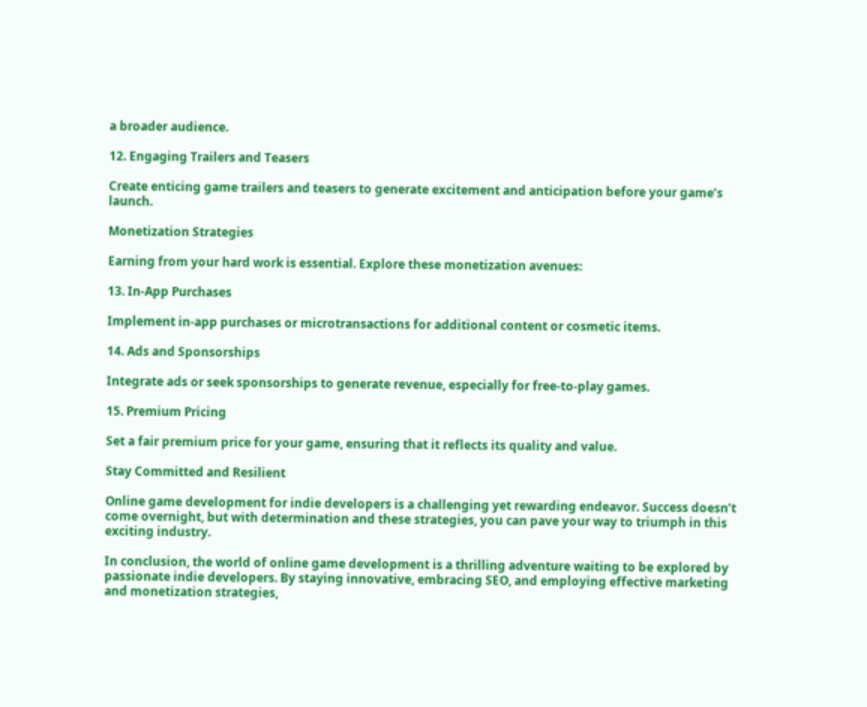a broader audience.

12. Engaging Trailers and Teasers

Create enticing game trailers and teasers to generate excitement and anticipation before your game’s launch.

Monetization Strategies

Earning from your hard work is essential. Explore these monetization avenues:

13. In-App Purchases

Implement in-app purchases or microtransactions for additional content or cosmetic items.

14. Ads and Sponsorships

Integrate ads or seek sponsorships to generate revenue, especially for free-to-play games.

15. Premium Pricing

Set a fair premium price for your game, ensuring that it reflects its quality and value.

Stay Committed and Resilient

Online game development for indie developers is a challenging yet rewarding endeavor. Success doesn’t come overnight, but with determination and these strategies, you can pave your way to triumph in this exciting industry.

In conclusion, the world of online game development is a thrilling adventure waiting to be explored by passionate indie developers. By staying innovative, embracing SEO, and employing effective marketing and monetization strategies,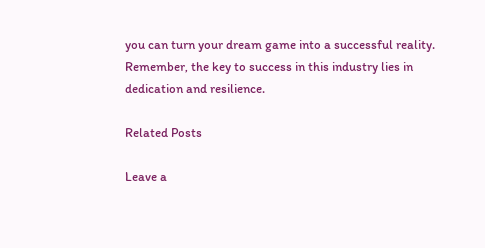you can turn your dream game into a successful reality. Remember, the key to success in this industry lies in dedication and resilience.

Related Posts

Leave a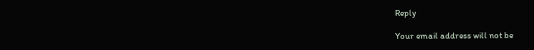Reply

Your email address will not be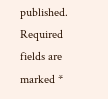published. Required fields are marked *